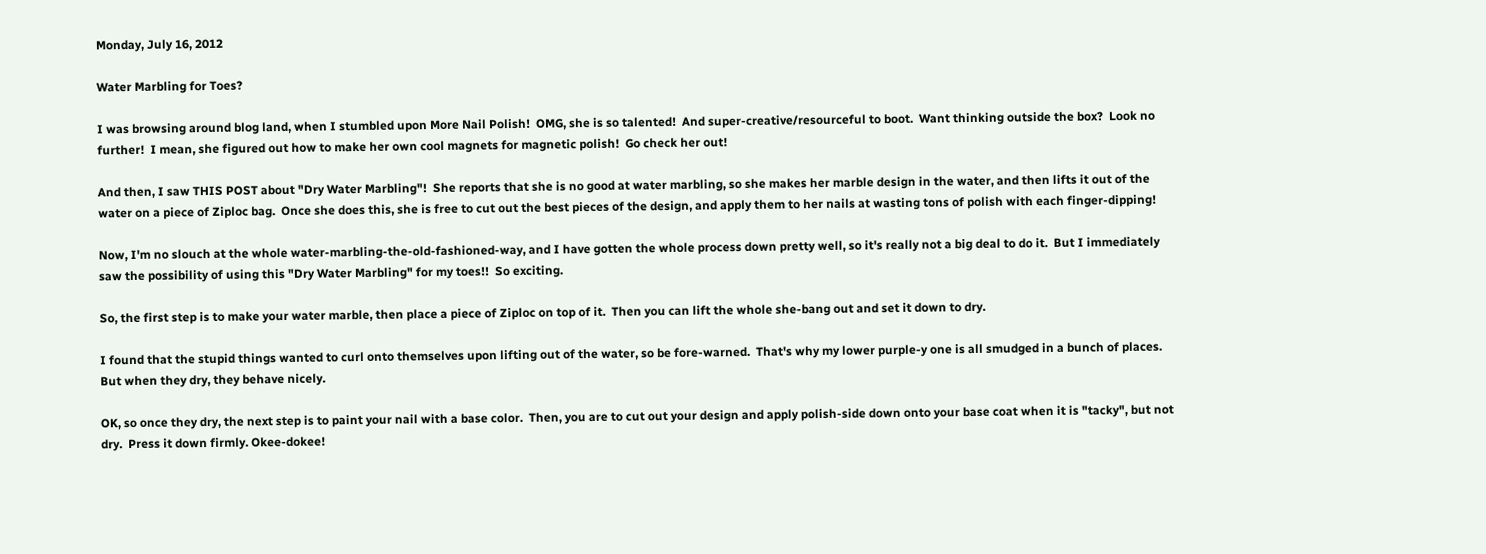Monday, July 16, 2012

Water Marbling for Toes?

I was browsing around blog land, when I stumbled upon More Nail Polish!  OMG, she is so talented!  And super-creative/resourceful to boot.  Want thinking outside the box?  Look no further!  I mean, she figured out how to make her own cool magnets for magnetic polish!  Go check her out!

And then, I saw THIS POST about "Dry Water Marbling"!  She reports that she is no good at water marbling, so she makes her marble design in the water, and then lifts it out of the water on a piece of Ziploc bag.  Once she does this, she is free to cut out the best pieces of the design, and apply them to her nails at wasting tons of polish with each finger-dipping!

Now, I'm no slouch at the whole water-marbling-the-old-fashioned-way, and I have gotten the whole process down pretty well, so it's really not a big deal to do it.  But I immediately saw the possibility of using this "Dry Water Marbling" for my toes!!  So exciting.

So, the first step is to make your water marble, then place a piece of Ziploc on top of it.  Then you can lift the whole she-bang out and set it down to dry.

I found that the stupid things wanted to curl onto themselves upon lifting out of the water, so be fore-warned.  That's why my lower purple-y one is all smudged in a bunch of places.  But when they dry, they behave nicely.

OK, so once they dry, the next step is to paint your nail with a base color.  Then, you are to cut out your design and apply polish-side down onto your base coat when it is "tacky", but not dry.  Press it down firmly. Okee-dokee!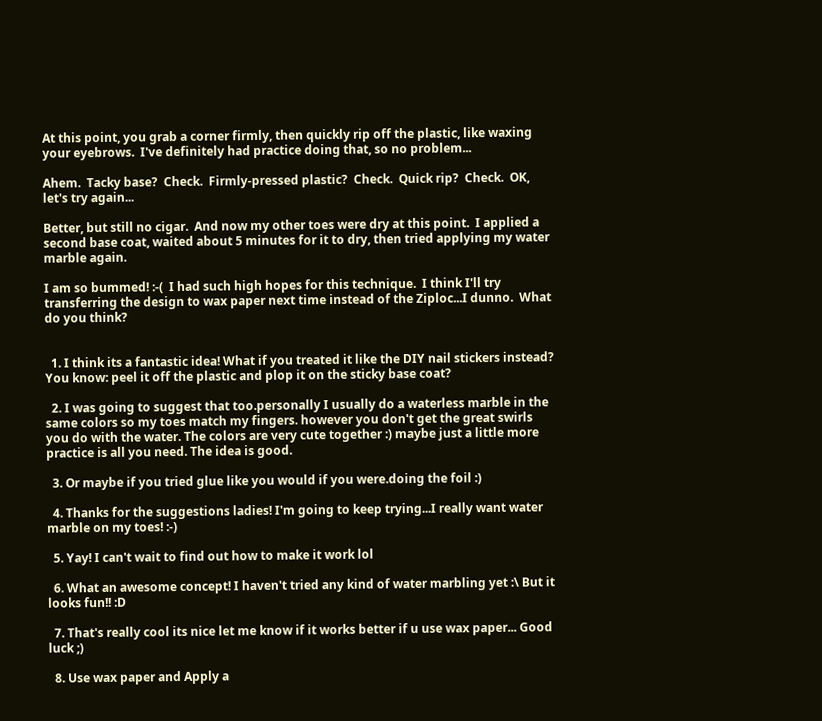At this point, you grab a corner firmly, then quickly rip off the plastic, like waxing your eyebrows.  I've definitely had practice doing that, so no problem...

Ahem.  Tacky base?  Check.  Firmly-pressed plastic?  Check.  Quick rip?  Check.  OK, let's try again...

Better, but still no cigar.  And now my other toes were dry at this point.  I applied a second base coat, waited about 5 minutes for it to dry, then tried applying my water marble again.

I am so bummed! :-(  I had such high hopes for this technique.  I think I'll try transferring the design to wax paper next time instead of the Ziploc...I dunno.  What do you think?


  1. I think its a fantastic idea! What if you treated it like the DIY nail stickers instead? You know: peel it off the plastic and plop it on the sticky base coat?

  2. I was going to suggest that too.personally I usually do a waterless marble in the same colors so my toes match my fingers. however you don't get the great swirls you do with the water. The colors are very cute together :) maybe just a little more practice is all you need. The idea is good.

  3. Or maybe if you tried glue like you would if you were.doing the foil :)

  4. Thanks for the suggestions ladies! I'm going to keep trying...I really want water marble on my toes! :-)

  5. Yay! I can't wait to find out how to make it work lol

  6. What an awesome concept! I haven't tried any kind of water marbling yet :\ But it looks fun!! :D

  7. That's really cool its nice let me know if it works better if u use wax paper... Good luck ;)

  8. Use wax paper and Apply a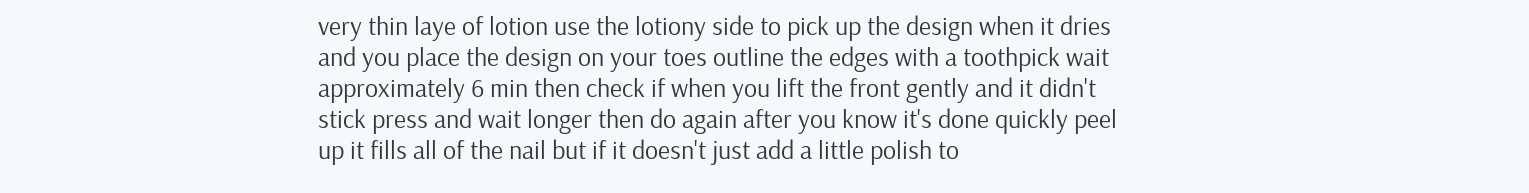very thin laye of lotion use the lotiony side to pick up the design when it dries and you place the design on your toes outline the edges with a toothpick wait approximately 6 min then check if when you lift the front gently and it didn't stick press and wait longer then do again after you know it's done quickly peel up it fills all of the nail but if it doesn't just add a little polish to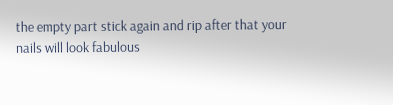the empty part stick again and rip after that your nails will look fabulous